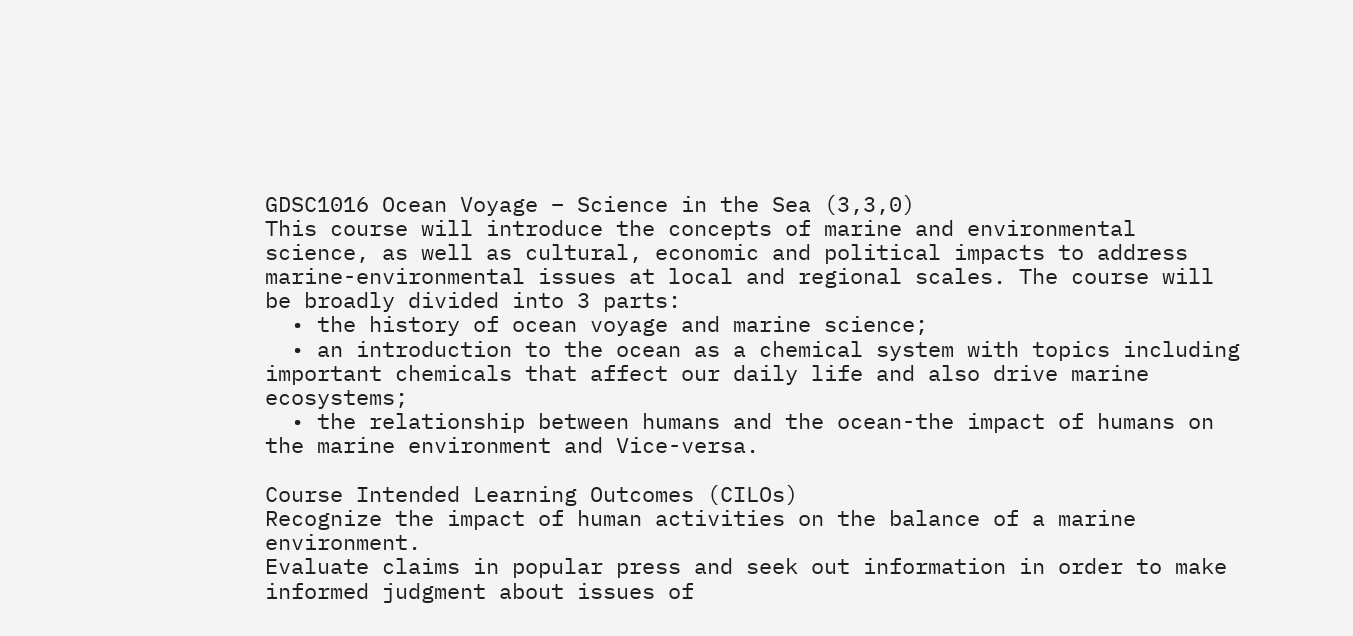GDSC1016 Ocean Voyage – Science in the Sea (3,3,0)
This course will introduce the concepts of marine and environmental science, as well as cultural, economic and political impacts to address marine-environmental issues at local and regional scales. The course will be broadly divided into 3 parts:
  • the history of ocean voyage and marine science;
  • an introduction to the ocean as a chemical system with topics including important chemicals that affect our daily life and also drive marine ecosystems;
  • the relationship between humans and the ocean-the impact of humans on the marine environment and Vice-versa.

Course Intended Learning Outcomes (CILOs)
Recognize the impact of human activities on the balance of a marine environment.
Evaluate claims in popular press and seek out information in order to make informed judgment about issues of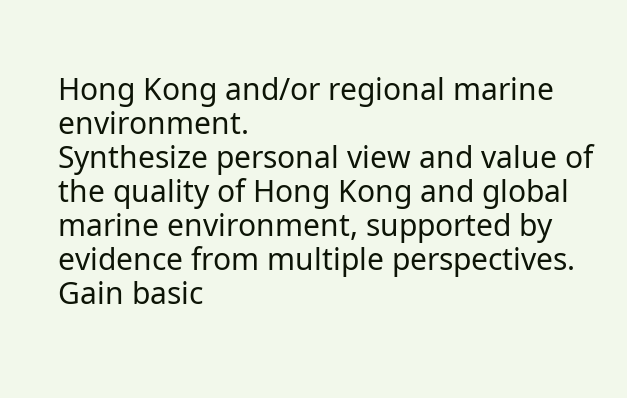Hong Kong and/or regional marine environment.
Synthesize personal view and value of the quality of Hong Kong and global marine environment, supported by evidence from multiple perspectives.
Gain basic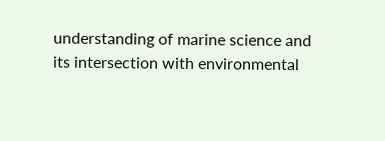understanding of marine science and its intersection with environmental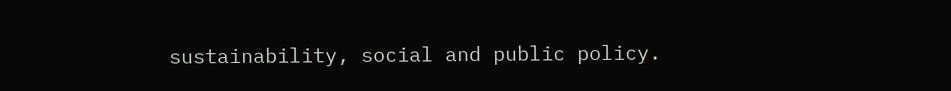sustainability, social and public policy.